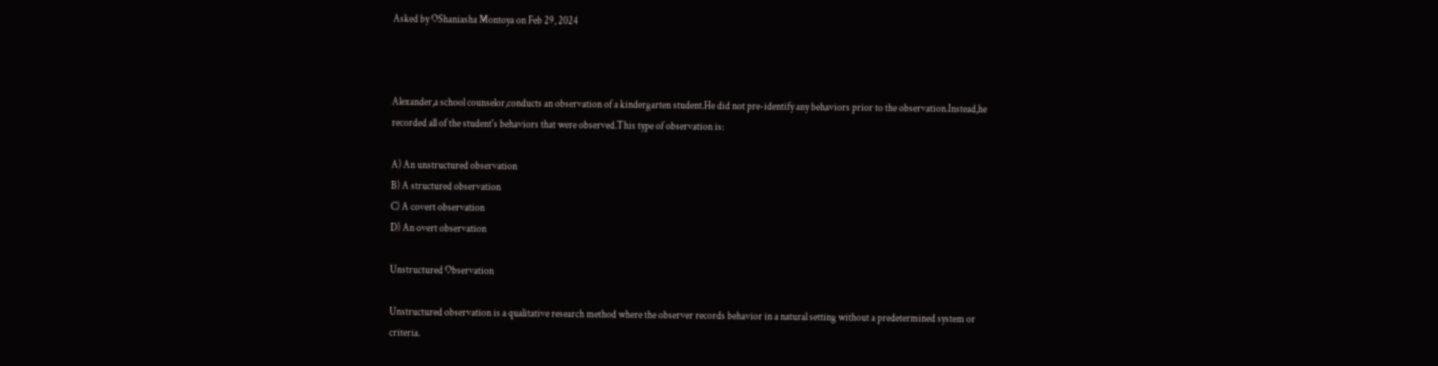Asked by OShaniasha Montoya on Feb 29, 2024



Alexander,a school counselor,conducts an observation of a kindergarten student.He did not pre-identify any behaviors prior to the observation.Instead,he recorded all of the student's behaviors that were observed.This type of observation is:

A) An unstructured observation
B) A structured observation
C) A covert observation
D) An overt observation

Unstructured Observation

Unstructured observation is a qualitative research method where the observer records behavior in a natural setting without a predetermined system or criteria.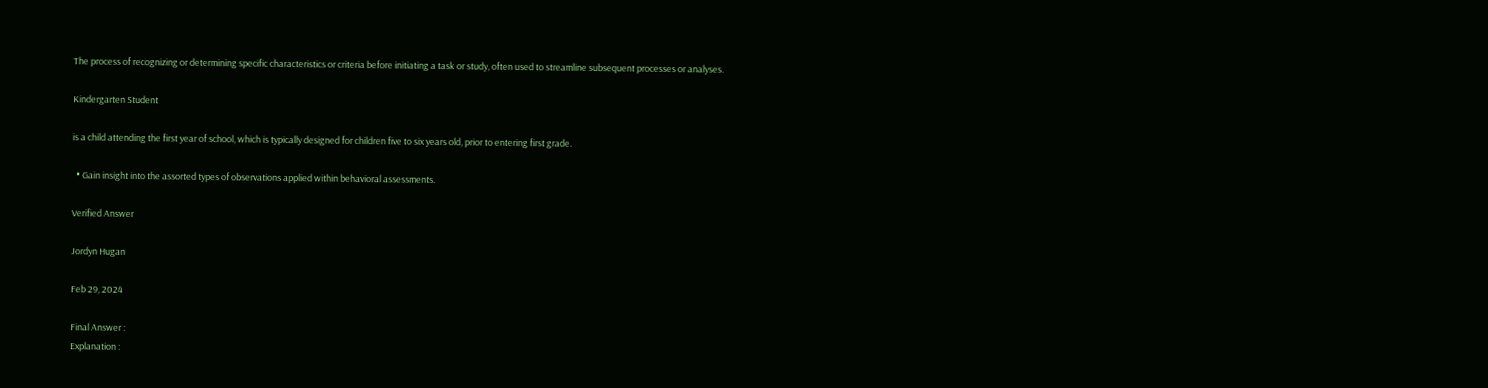The process of recognizing or determining specific characteristics or criteria before initiating a task or study, often used to streamline subsequent processes or analyses.

Kindergarten Student

is a child attending the first year of school, which is typically designed for children five to six years old, prior to entering first grade.

  • Gain insight into the assorted types of observations applied within behavioral assessments.

Verified Answer

Jordyn Hugan

Feb 29, 2024

Final Answer :
Explanation :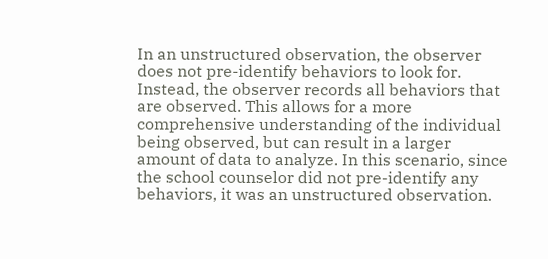In an unstructured observation, the observer does not pre-identify behaviors to look for. Instead, the observer records all behaviors that are observed. This allows for a more comprehensive understanding of the individual being observed, but can result in a larger amount of data to analyze. In this scenario, since the school counselor did not pre-identify any behaviors, it was an unstructured observation.